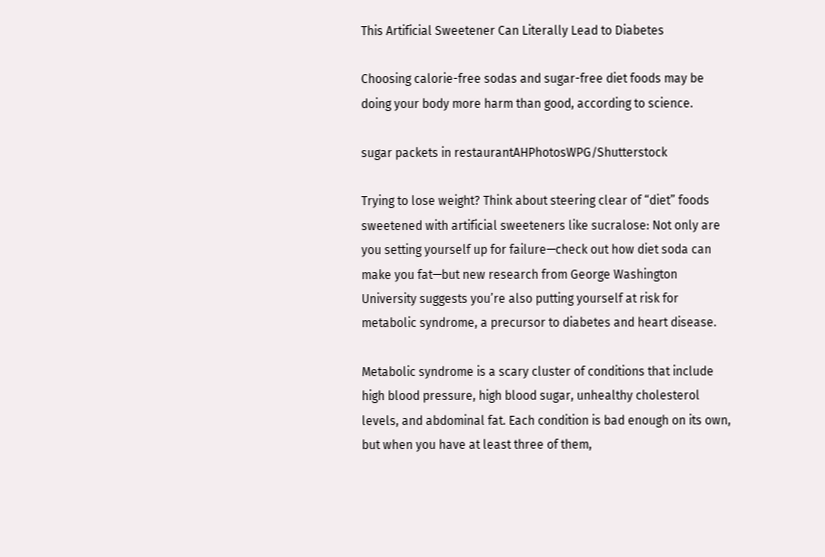This Artificial Sweetener Can Literally Lead to Diabetes

Choosing calorie-free sodas and sugar-free diet foods may be doing your body more harm than good, according to science.

sugar packets in restaurantAHPhotosWPG/Shutterstock

Trying to lose weight? Think about steering clear of “diet” foods sweetened with artificial sweeteners like sucralose: Not only are you setting yourself up for failure—check out how diet soda can make you fat—but new research from George Washington University suggests you’re also putting yourself at risk for metabolic syndrome, a precursor to diabetes and heart disease.

Metabolic syndrome is a scary cluster of conditions that include high blood pressure, high blood sugar, unhealthy cholesterol levels, and abdominal fat. Each condition is bad enough on its own, but when you have at least three of them,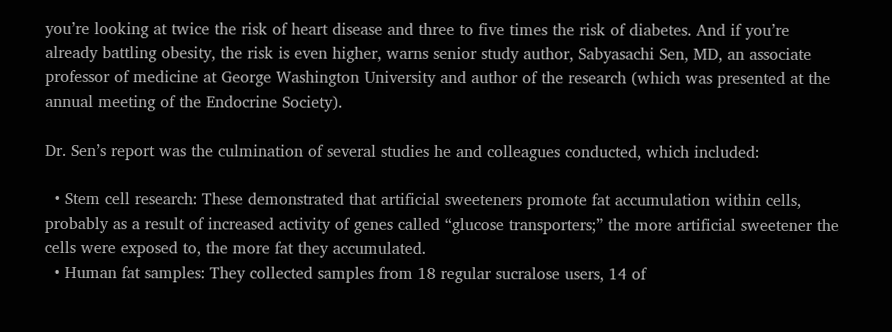you’re looking at twice the risk of heart disease and three to five times the risk of diabetes. And if you’re already battling obesity, the risk is even higher, warns senior study author, Sabyasachi Sen, MD, an associate professor of medicine at George Washington University and author of the research (which was presented at the annual meeting of the Endocrine Society).

Dr. Sen’s report was the culmination of several studies he and colleagues conducted, which included:

  • Stem cell research: These demonstrated that artificial sweeteners promote fat accumulation within cells, probably as a result of increased activity of genes called “glucose transporters;” the more artificial sweetener the cells were exposed to, the more fat they accumulated.
  • Human fat samples: They collected samples from 18 regular sucralose users, 14 of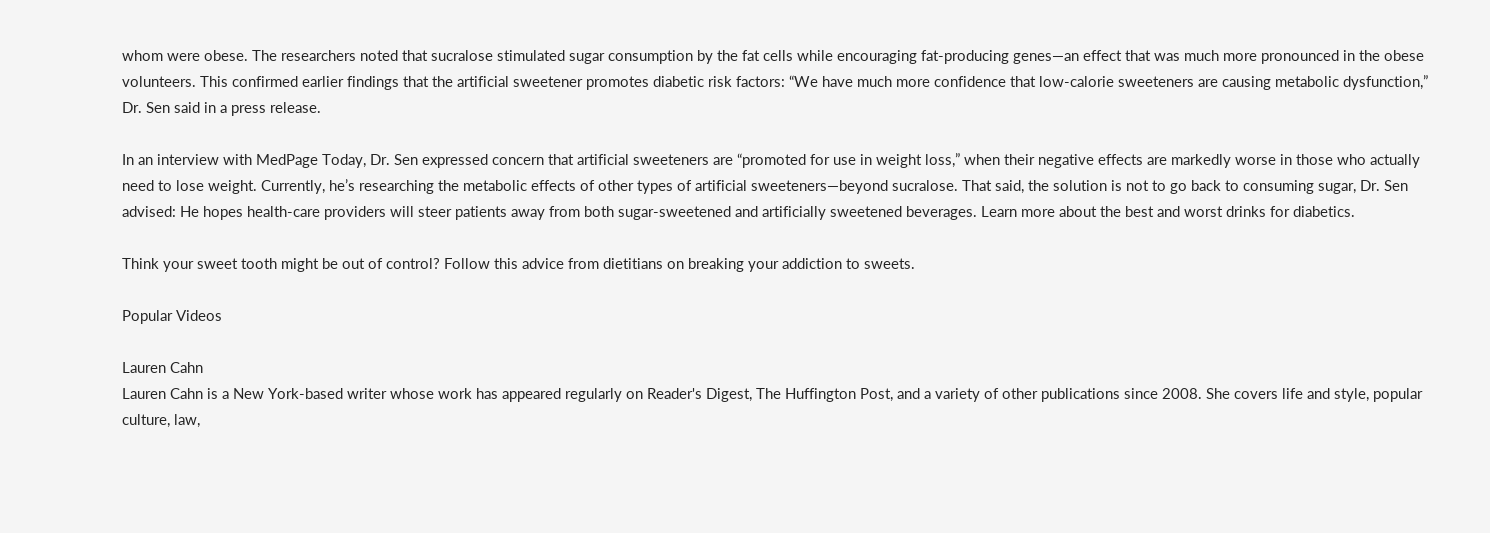whom were obese. The researchers noted that sucralose stimulated sugar consumption by the fat cells while encouraging fat-producing genes—an effect that was much more pronounced in the obese volunteers. This confirmed earlier findings that the artificial sweetener promotes diabetic risk factors: “We have much more confidence that low-calorie sweeteners are causing metabolic dysfunction,” Dr. Sen said in a press release.

In an interview with MedPage Today, Dr. Sen expressed concern that artificial sweeteners are “promoted for use in weight loss,” when their negative effects are markedly worse in those who actually need to lose weight. Currently, he’s researching the metabolic effects of other types of artificial sweeteners—beyond sucralose. That said, the solution is not to go back to consuming sugar, Dr. Sen advised: He hopes health-care providers will steer patients away from both sugar-sweetened and artificially sweetened beverages. Learn more about the best and worst drinks for diabetics.

Think your sweet tooth might be out of control? Follow this advice from dietitians on breaking your addiction to sweets.

Popular Videos

Lauren Cahn
Lauren Cahn is a New York-based writer whose work has appeared regularly on Reader's Digest, The Huffington Post, and a variety of other publications since 2008. She covers life and style, popular culture, law,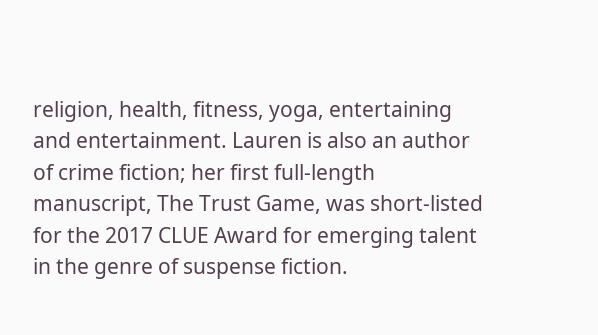religion, health, fitness, yoga, entertaining and entertainment. Lauren is also an author of crime fiction; her first full-length manuscript, The Trust Game, was short-listed for the 2017 CLUE Award for emerging talent in the genre of suspense fiction.